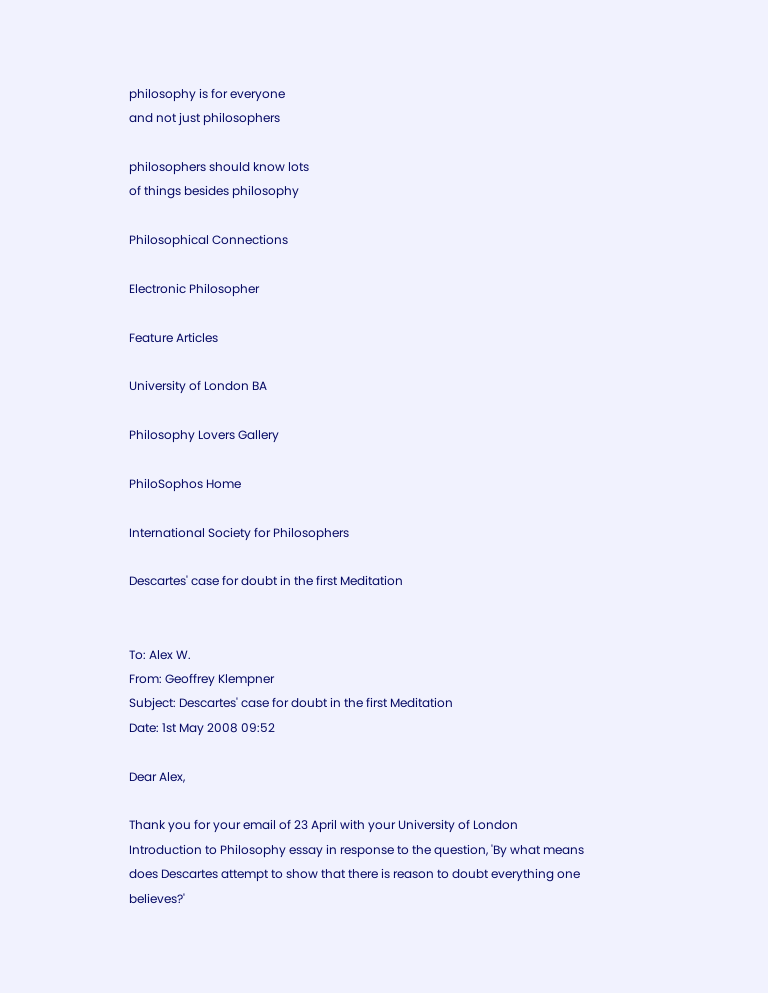philosophy is for everyone
and not just philosophers

philosophers should know lots
of things besides philosophy

Philosophical Connections

Electronic Philosopher

Feature Articles

University of London BA

Philosophy Lovers Gallery

PhiloSophos Home

International Society for Philosophers

Descartes' case for doubt in the first Meditation


To: Alex W.
From: Geoffrey Klempner
Subject: Descartes' case for doubt in the first Meditation
Date: 1st May 2008 09:52

Dear Alex,

Thank you for your email of 23 April with your University of London Introduction to Philosophy essay in response to the question, 'By what means does Descartes attempt to show that there is reason to doubt everything one believes?'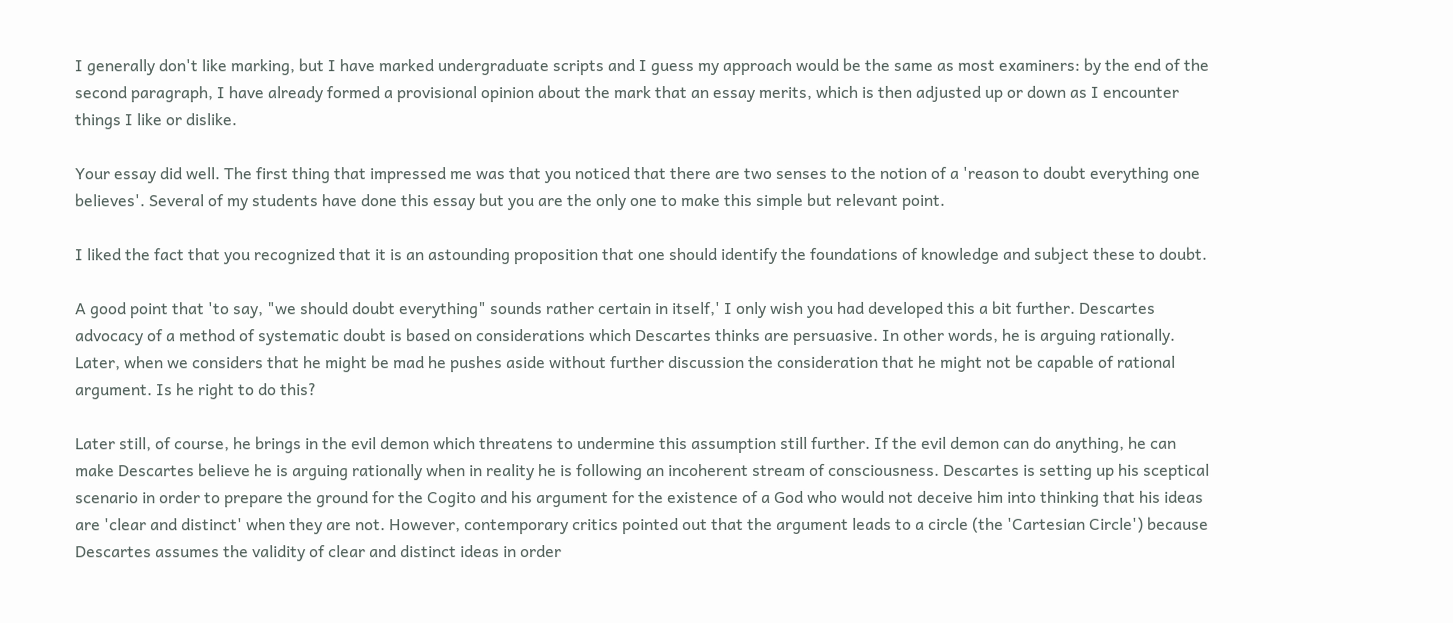I generally don't like marking, but I have marked undergraduate scripts and I guess my approach would be the same as most examiners: by the end of the second paragraph, I have already formed a provisional opinion about the mark that an essay merits, which is then adjusted up or down as I encounter things I like or dislike.

Your essay did well. The first thing that impressed me was that you noticed that there are two senses to the notion of a 'reason to doubt everything one believes'. Several of my students have done this essay but you are the only one to make this simple but relevant point.

I liked the fact that you recognized that it is an astounding proposition that one should identify the foundations of knowledge and subject these to doubt.

A good point that 'to say, "we should doubt everything" sounds rather certain in itself,' I only wish you had developed this a bit further. Descartes advocacy of a method of systematic doubt is based on considerations which Descartes thinks are persuasive. In other words, he is arguing rationally. Later, when we considers that he might be mad he pushes aside without further discussion the consideration that he might not be capable of rational argument. Is he right to do this?

Later still, of course, he brings in the evil demon which threatens to undermine this assumption still further. If the evil demon can do anything, he can make Descartes believe he is arguing rationally when in reality he is following an incoherent stream of consciousness. Descartes is setting up his sceptical scenario in order to prepare the ground for the Cogito and his argument for the existence of a God who would not deceive him into thinking that his ideas are 'clear and distinct' when they are not. However, contemporary critics pointed out that the argument leads to a circle (the 'Cartesian Circle') because Descartes assumes the validity of clear and distinct ideas in order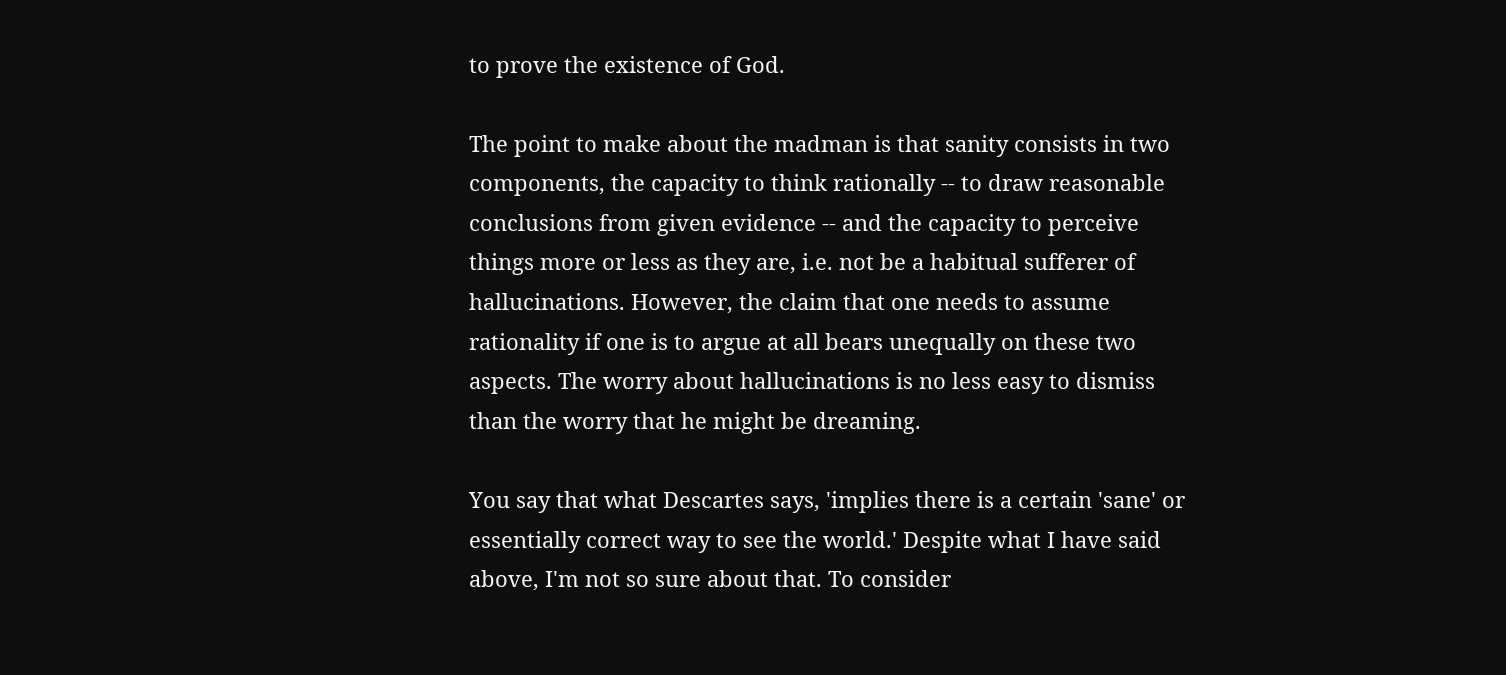to prove the existence of God.

The point to make about the madman is that sanity consists in two components, the capacity to think rationally -- to draw reasonable conclusions from given evidence -- and the capacity to perceive things more or less as they are, i.e. not be a habitual sufferer of hallucinations. However, the claim that one needs to assume rationality if one is to argue at all bears unequally on these two aspects. The worry about hallucinations is no less easy to dismiss than the worry that he might be dreaming.

You say that what Descartes says, 'implies there is a certain 'sane' or essentially correct way to see the world.' Despite what I have said above, I'm not so sure about that. To consider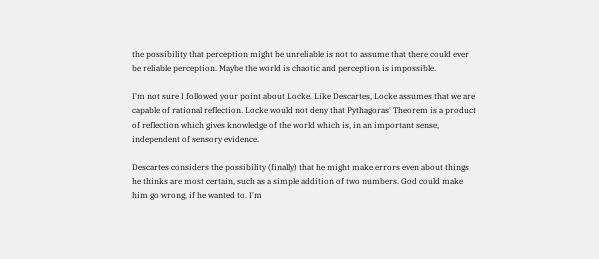the possibility that perception might be unreliable is not to assume that there could ever be reliable perception. Maybe the world is chaotic and perception is impossible.

I'm not sure I followed your point about Locke. Like Descartes, Locke assumes that we are capable of rational reflection. Locke would not deny that Pythagoras' Theorem is a product of reflection which gives knowledge of the world which is, in an important sense, independent of sensory evidence.

Descartes considers the possibility (finally) that he might make errors even about things he thinks are most certain, such as a simple addition of two numbers. God could make him go wrong, if he wanted to. I'm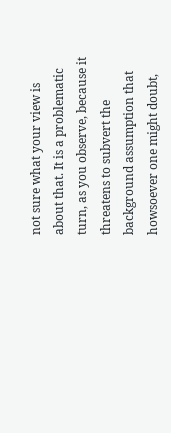not sure what your view is about that. It is a problematic turn, as you observe, because it threatens to subvert the background assumption that howsoever one might doubt,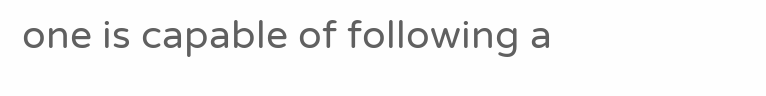one is capable of following a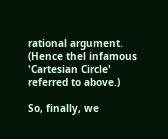rational argument. (Hence thel infamous 'Cartesian Circle' referred to above.)

So, finally, we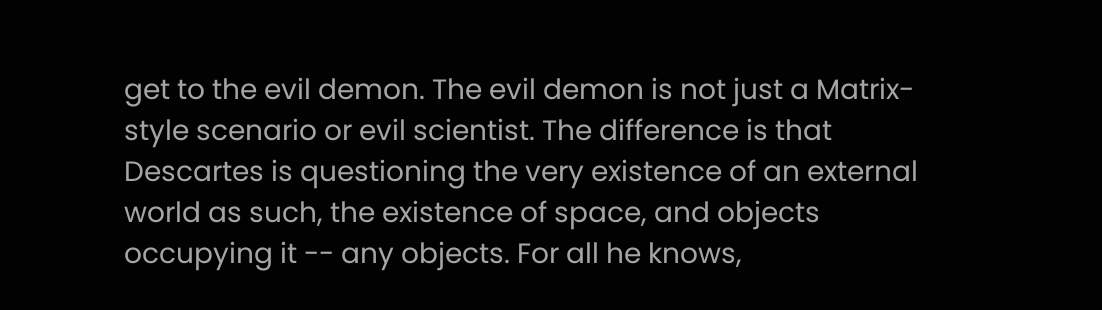get to the evil demon. The evil demon is not just a Matrix-style scenario or evil scientist. The difference is that Descartes is questioning the very existence of an external world as such, the existence of space, and objects occupying it -- any objects. For all he knows,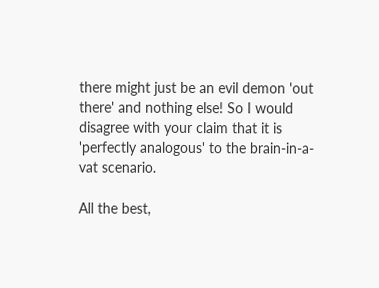there might just be an evil demon 'out there' and nothing else! So I would disagree with your claim that it is 'perfectly analogous' to the brain-in-a-vat scenario.

All the best,